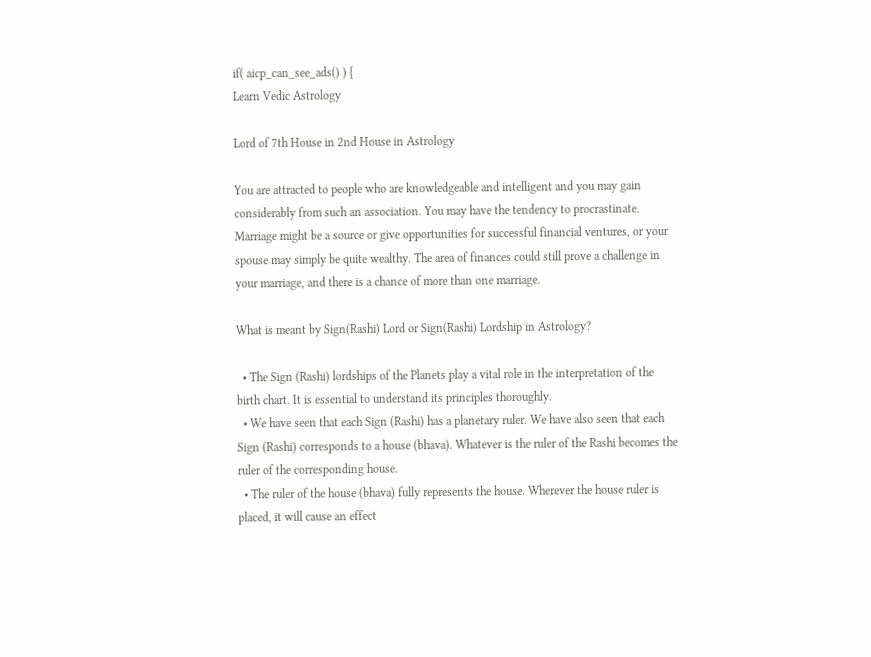if( aicp_can_see_ads() ) {
Learn Vedic Astrology

Lord of 7th House in 2nd House in Astrology

You are attracted to people who are knowledgeable and intelligent and you may gain considerably from such an association. You may have the tendency to procrastinate. Marriage might be a source or give opportunities for successful financial ventures, or your spouse may simply be quite wealthy. The area of finances could still prove a challenge in your marriage, and there is a chance of more than one marriage.

What is meant by Sign(Rashi) Lord or Sign(Rashi) Lordship in Astrology?

  • The Sign (Rashi) lordships of the Planets play a vital role in the interpretation of the birth chart. It is essential to understand its principles thoroughly.
  • We have seen that each Sign (Rashi) has a planetary ruler. We have also seen that each Sign (Rashi) corresponds to a house (bhava). Whatever is the ruler of the Rashi becomes the ruler of the corresponding house.
  • The ruler of the house (bhava) fully represents the house. Wherever the house ruler is placed, it will cause an effect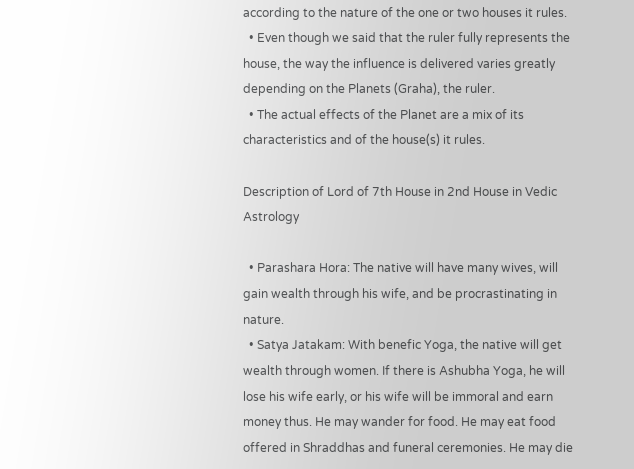according to the nature of the one or two houses it rules.
  • Even though we said that the ruler fully represents the house, the way the influence is delivered varies greatly depending on the Planets (Graha), the ruler.
  • The actual effects of the Planet are a mix of its characteristics and of the house(s) it rules.

Description of Lord of 7th House in 2nd House in Vedic Astrology

  • Parashara Hora: The native will have many wives, will gain wealth through his wife, and be procrastinating in nature.
  • Satya Jatakam: With benefic Yoga, the native will get wealth through women. If there is Ashubha Yoga, he will lose his wife early, or his wife will be immoral and earn money thus. He may wander for food. He may eat food offered in Shraddhas and funeral ceremonies. He may die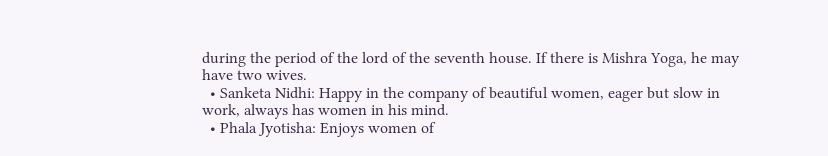during the period of the lord of the seventh house. If there is Mishra Yoga, he may have two wives.
  • Sanketa Nidhi: Happy in the company of beautiful women, eager but slow in work, always has women in his mind.
  • Phala Jyotisha: Enjoys women of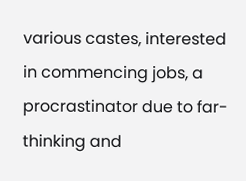various castes, interested in commencing jobs, a procrastinator due to far-thinking and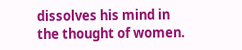dissolves his mind in the thought of women.